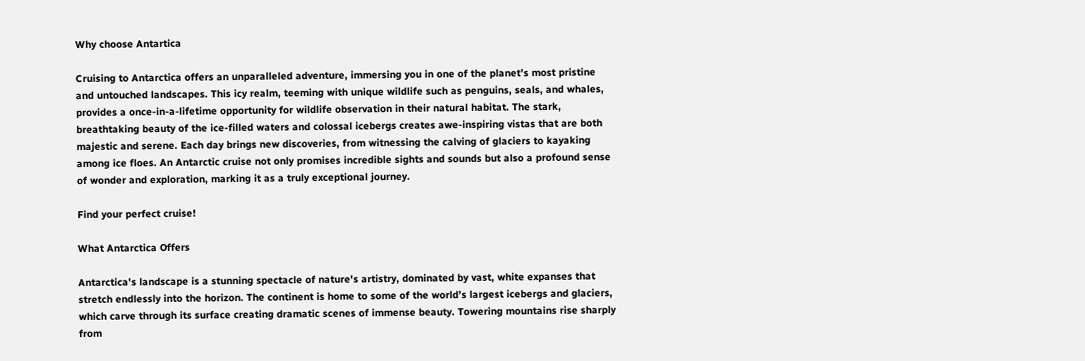Why choose Antartica

Cruising to Antarctica offers an unparalleled adventure, immersing you in one of the planet’s most pristine and untouched landscapes. This icy realm, teeming with unique wildlife such as penguins, seals, and whales, provides a once-in-a-lifetime opportunity for wildlife observation in their natural habitat. The stark, breathtaking beauty of the ice-filled waters and colossal icebergs creates awe-inspiring vistas that are both majestic and serene. Each day brings new discoveries, from witnessing the calving of glaciers to kayaking among ice floes. An Antarctic cruise not only promises incredible sights and sounds but also a profound sense of wonder and exploration, marking it as a truly exceptional journey.

Find your perfect cruise!

What Antarctica Offers

Antarctica's landscape is a stunning spectacle of nature's artistry, dominated by vast, white expanses that stretch endlessly into the horizon. The continent is home to some of the world’s largest icebergs and glaciers, which carve through its surface creating dramatic scenes of immense beauty. Towering mountains rise sharply from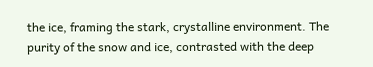the ice, framing the stark, crystalline environment. The purity of the snow and ice, contrasted with the deep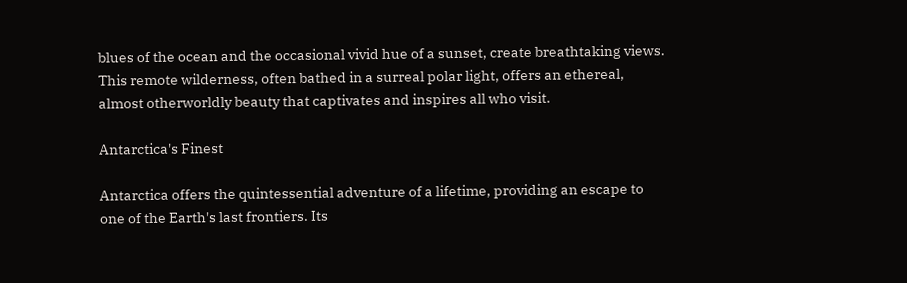blues of the ocean and the occasional vivid hue of a sunset, create breathtaking views. This remote wilderness, often bathed in a surreal polar light, offers an ethereal, almost otherworldly beauty that captivates and inspires all who visit.

Antarctica's Finest

Antarctica offers the quintessential adventure of a lifetime, providing an escape to one of the Earth's last frontiers. Its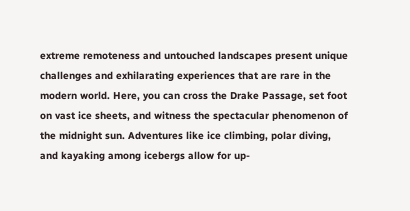extreme remoteness and untouched landscapes present unique challenges and exhilarating experiences that are rare in the modern world. Here, you can cross the Drake Passage, set foot on vast ice sheets, and witness the spectacular phenomenon of the midnight sun. Adventures like ice climbing, polar diving, and kayaking among icebergs allow for up-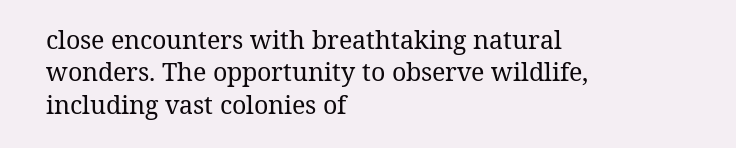close encounters with breathtaking natural wonders. The opportunity to observe wildlife, including vast colonies of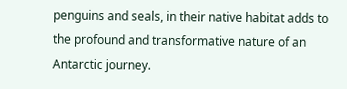penguins and seals, in their native habitat adds to the profound and transformative nature of an Antarctic journey.